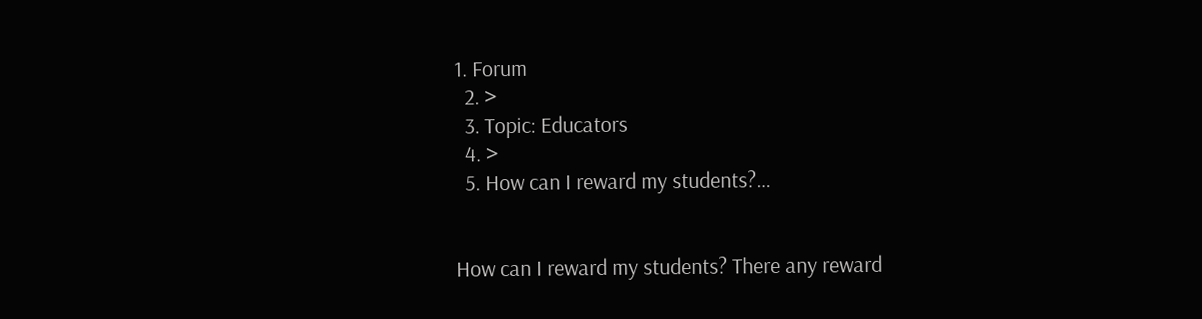1. Forum
  2. >
  3. Topic: Educators
  4. >
  5. How can I reward my students?…


How can I reward my students? There any reward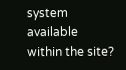system available within the site?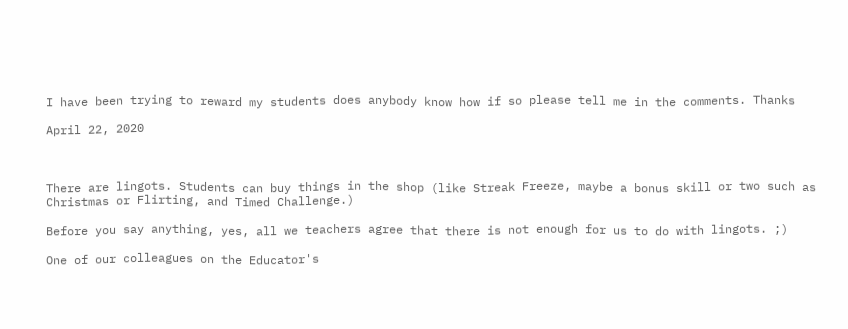I have been trying to reward my students does anybody know how if so please tell me in the comments. Thanks

April 22, 2020



There are lingots. Students can buy things in the shop (like Streak Freeze, maybe a bonus skill or two such as Christmas or Flirting, and Timed Challenge.)

Before you say anything, yes, all we teachers agree that there is not enough for us to do with lingots. ;)

One of our colleagues on the Educator's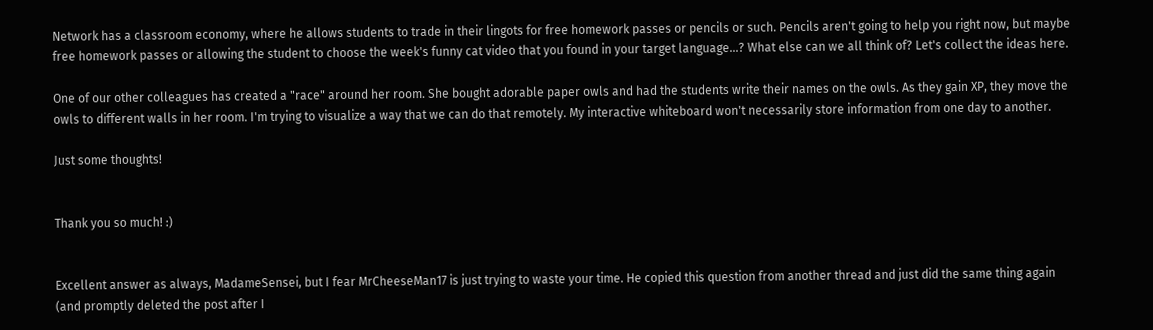Network has a classroom economy, where he allows students to trade in their lingots for free homework passes or pencils or such. Pencils aren't going to help you right now, but maybe free homework passes or allowing the student to choose the week's funny cat video that you found in your target language...? What else can we all think of? Let's collect the ideas here.

One of our other colleagues has created a "race" around her room. She bought adorable paper owls and had the students write their names on the owls. As they gain XP, they move the owls to different walls in her room. I'm trying to visualize a way that we can do that remotely. My interactive whiteboard won't necessarily store information from one day to another.

Just some thoughts!


Thank you so much! :)


Excellent answer as always, MadameSensei, but I fear MrCheeseMan17 is just trying to waste your time. He copied this question from another thread and just did the same thing again (and promptly deleted the post after I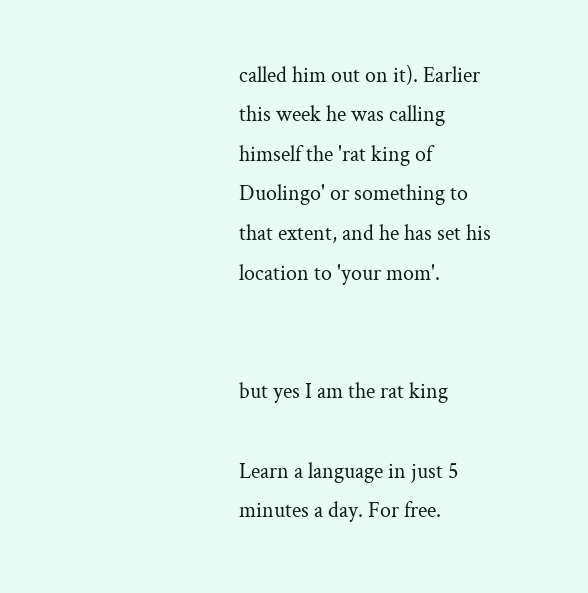called him out on it). Earlier this week he was calling himself the 'rat king of Duolingo' or something to that extent, and he has set his location to 'your mom'.


but yes I am the rat king

Learn a language in just 5 minutes a day. For free.